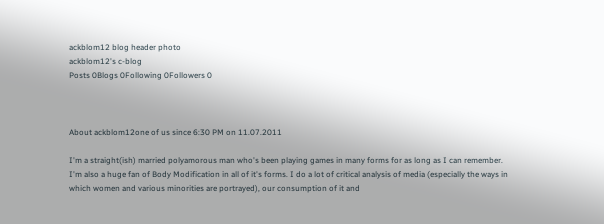ackblom12 blog header photo
ackblom12's c-blog
Posts 0Blogs 0Following 0Followers 0



About ackblom12one of us since 6:30 PM on 11.07.2011

I'm a straight(ish) married polyamorous man who's been playing games in many forms for as long as I can remember. I'm also a huge fan of Body Modification in all of it's forms. I do a lot of critical analysis of media (especially the ways in which women and various minorities are portrayed), our consumption of it and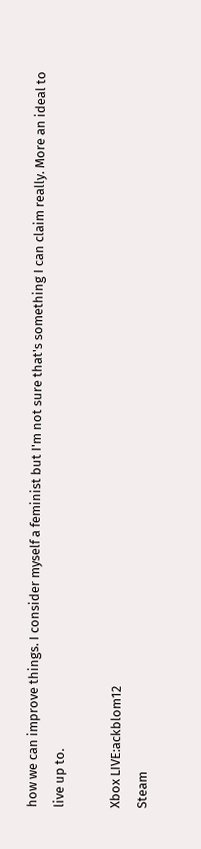how we can improve things. I consider myself a feminist but I'm not sure that's something I can claim really. More an ideal to live up to.

Xbox LIVE:ackblom12
Steam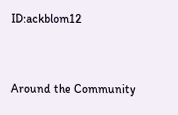ID:ackblom12


Around the Community